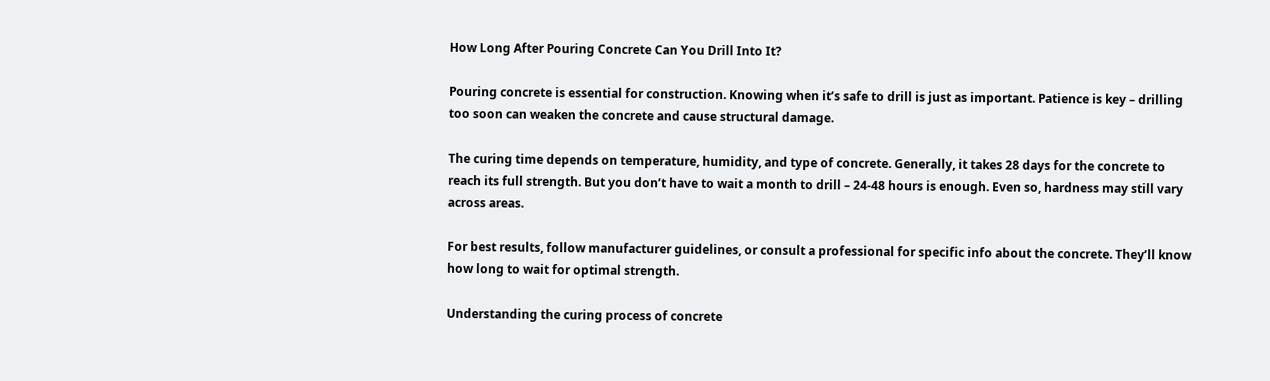How Long After Pouring Concrete Can You Drill Into It?

Pouring concrete is essential for construction. Knowing when it’s safe to drill is just as important. Patience is key – drilling too soon can weaken the concrete and cause structural damage.

The curing time depends on temperature, humidity, and type of concrete. Generally, it takes 28 days for the concrete to reach its full strength. But you don’t have to wait a month to drill – 24-48 hours is enough. Even so, hardness may still vary across areas.

For best results, follow manufacturer guidelines, or consult a professional for specific info about the concrete. They’ll know how long to wait for optimal strength.

Understanding the curing process of concrete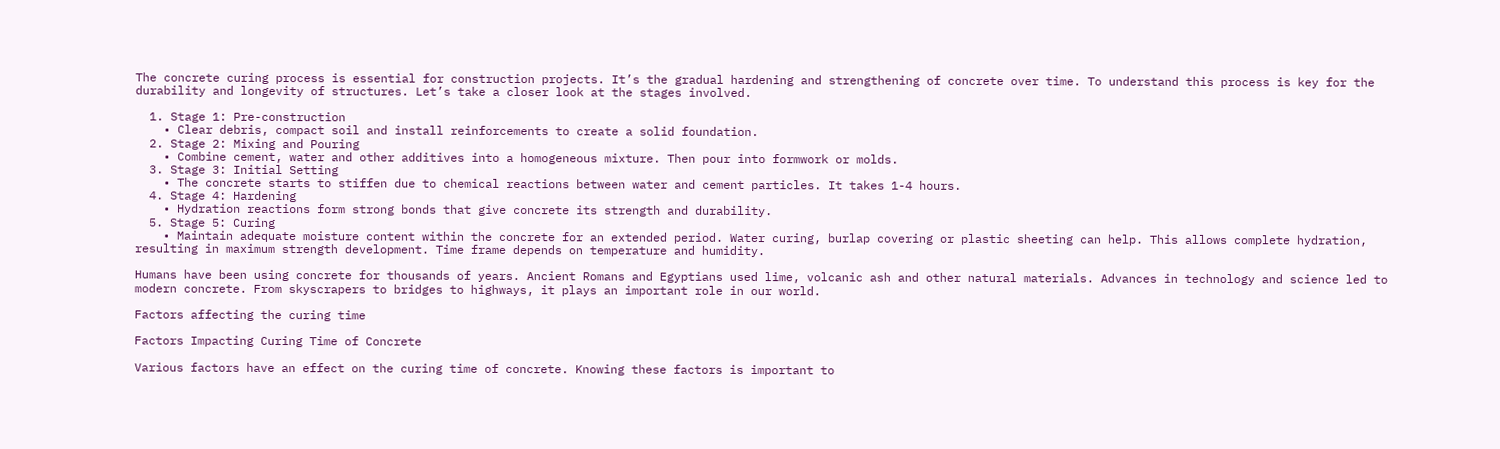The concrete curing process is essential for construction projects. It’s the gradual hardening and strengthening of concrete over time. To understand this process is key for the durability and longevity of structures. Let’s take a closer look at the stages involved.

  1. Stage 1: Pre-construction
    • Clear debris, compact soil and install reinforcements to create a solid foundation.
  2. Stage 2: Mixing and Pouring
    • Combine cement, water and other additives into a homogeneous mixture. Then pour into formwork or molds.
  3. Stage 3: Initial Setting
    • The concrete starts to stiffen due to chemical reactions between water and cement particles. It takes 1-4 hours.
  4. Stage 4: Hardening
    • Hydration reactions form strong bonds that give concrete its strength and durability.
  5. Stage 5: Curing
    • Maintain adequate moisture content within the concrete for an extended period. Water curing, burlap covering or plastic sheeting can help. This allows complete hydration, resulting in maximum strength development. Time frame depends on temperature and humidity.

Humans have been using concrete for thousands of years. Ancient Romans and Egyptians used lime, volcanic ash and other natural materials. Advances in technology and science led to modern concrete. From skyscrapers to bridges to highways, it plays an important role in our world.

Factors affecting the curing time

Factors Impacting Curing Time of Concrete

Various factors have an effect on the curing time of concrete. Knowing these factors is important to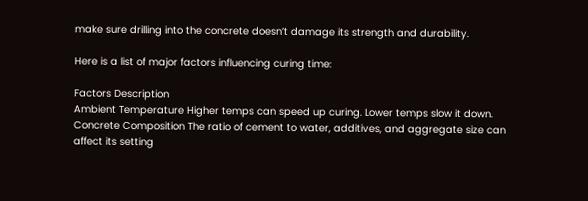make sure drilling into the concrete doesn’t damage its strength and durability.

Here is a list of major factors influencing curing time:

Factors Description
Ambient Temperature Higher temps can speed up curing. Lower temps slow it down.
Concrete Composition The ratio of cement to water, additives, and aggregate size can affect its setting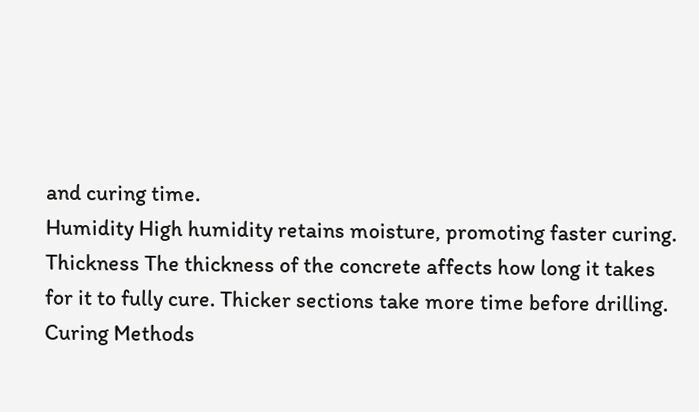and curing time.
Humidity High humidity retains moisture, promoting faster curing.
Thickness The thickness of the concrete affects how long it takes for it to fully cure. Thicker sections take more time before drilling.
Curing Methods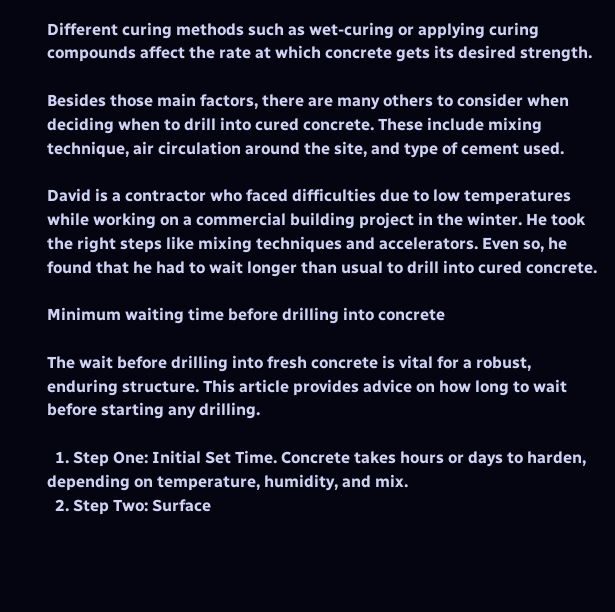Different curing methods such as wet-curing or applying curing compounds affect the rate at which concrete gets its desired strength.

Besides those main factors, there are many others to consider when deciding when to drill into cured concrete. These include mixing technique, air circulation around the site, and type of cement used.

David is a contractor who faced difficulties due to low temperatures while working on a commercial building project in the winter. He took the right steps like mixing techniques and accelerators. Even so, he found that he had to wait longer than usual to drill into cured concrete.

Minimum waiting time before drilling into concrete

The wait before drilling into fresh concrete is vital for a robust, enduring structure. This article provides advice on how long to wait before starting any drilling.

  1. Step One: Initial Set Time. Concrete takes hours or days to harden, depending on temperature, humidity, and mix.
  2. Step Two: Surface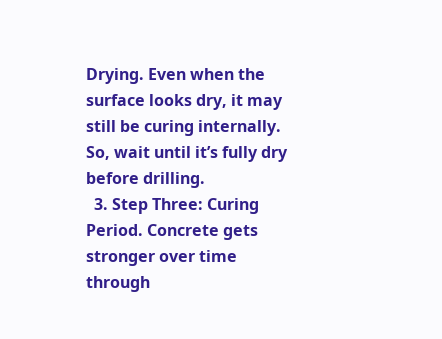Drying. Even when the surface looks dry, it may still be curing internally. So, wait until it’s fully dry before drilling.
  3. Step Three: Curing Period. Concrete gets stronger over time through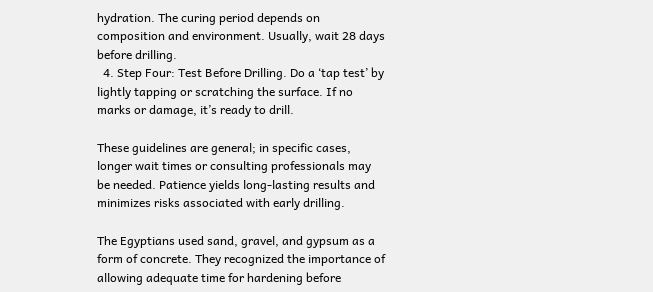hydration. The curing period depends on composition and environment. Usually, wait 28 days before drilling.
  4. Step Four: Test Before Drilling. Do a ‘tap test’ by lightly tapping or scratching the surface. If no marks or damage, it’s ready to drill.

These guidelines are general; in specific cases, longer wait times or consulting professionals may be needed. Patience yields long-lasting results and minimizes risks associated with early drilling.

The Egyptians used sand, gravel, and gypsum as a form of concrete. They recognized the importance of allowing adequate time for hardening before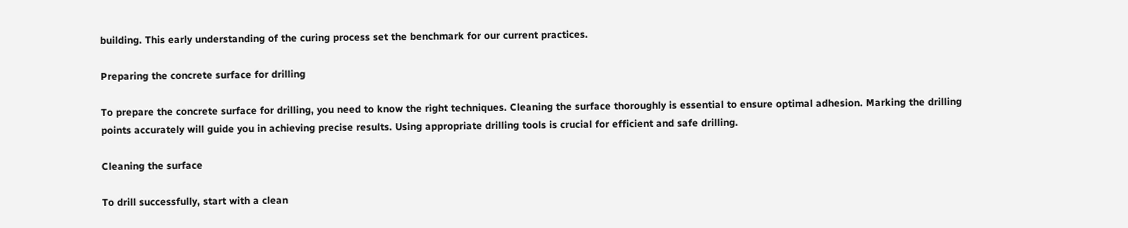building. This early understanding of the curing process set the benchmark for our current practices.

Preparing the concrete surface for drilling

To prepare the concrete surface for drilling, you need to know the right techniques. Cleaning the surface thoroughly is essential to ensure optimal adhesion. Marking the drilling points accurately will guide you in achieving precise results. Using appropriate drilling tools is crucial for efficient and safe drilling.

Cleaning the surface

To drill successfully, start with a clean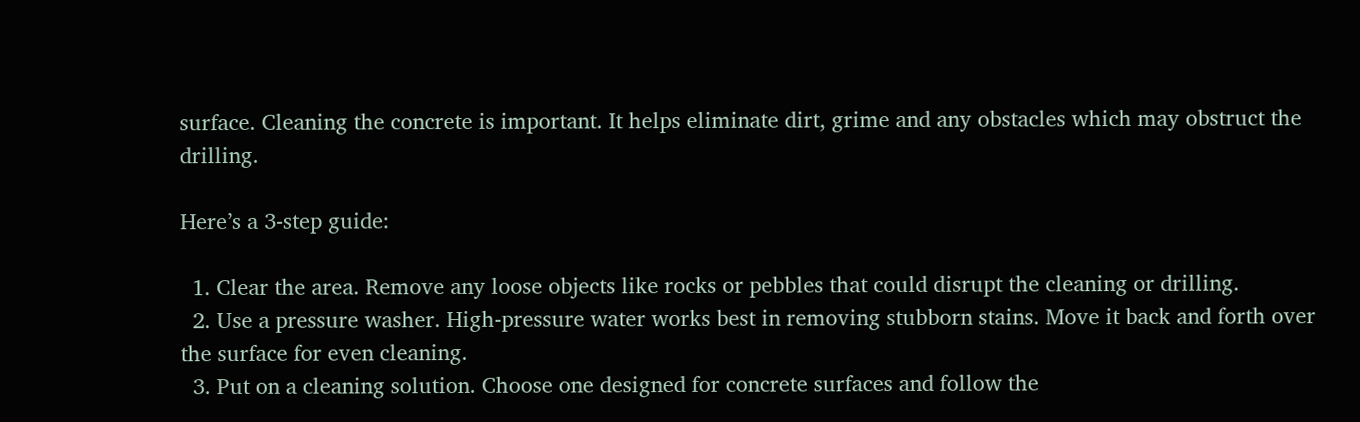surface. Cleaning the concrete is important. It helps eliminate dirt, grime and any obstacles which may obstruct the drilling.

Here’s a 3-step guide:

  1. Clear the area. Remove any loose objects like rocks or pebbles that could disrupt the cleaning or drilling.
  2. Use a pressure washer. High-pressure water works best in removing stubborn stains. Move it back and forth over the surface for even cleaning.
  3. Put on a cleaning solution. Choose one designed for concrete surfaces and follow the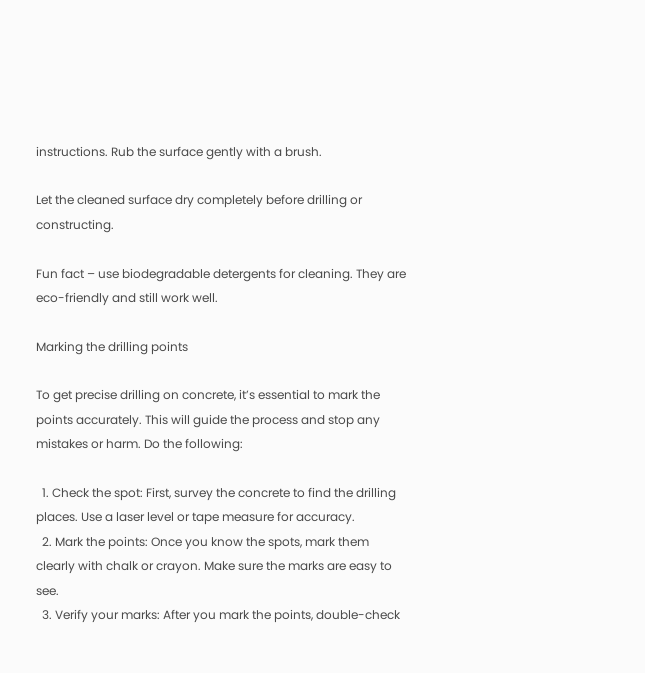instructions. Rub the surface gently with a brush.

Let the cleaned surface dry completely before drilling or constructing.

Fun fact – use biodegradable detergents for cleaning. They are eco-friendly and still work well.

Marking the drilling points

To get precise drilling on concrete, it’s essential to mark the points accurately. This will guide the process and stop any mistakes or harm. Do the following:

  1. Check the spot: First, survey the concrete to find the drilling places. Use a laser level or tape measure for accuracy.
  2. Mark the points: Once you know the spots, mark them clearly with chalk or crayon. Make sure the marks are easy to see.
  3. Verify your marks: After you mark the points, double-check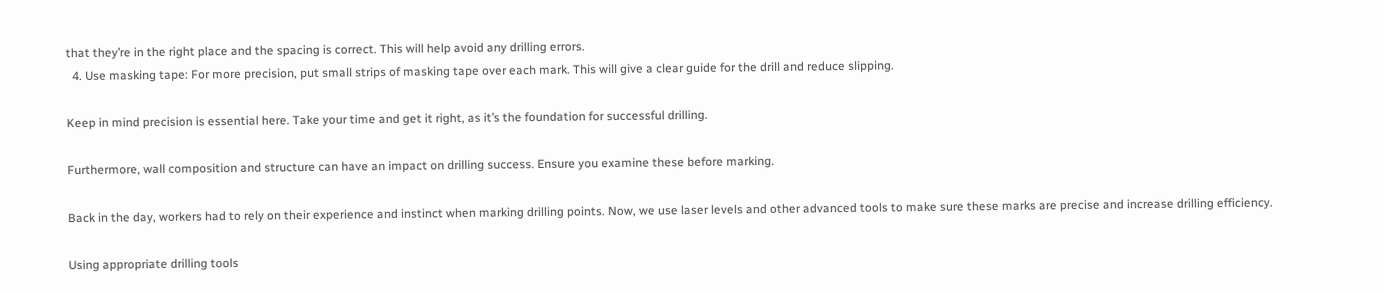that they’re in the right place and the spacing is correct. This will help avoid any drilling errors.
  4. Use masking tape: For more precision, put small strips of masking tape over each mark. This will give a clear guide for the drill and reduce slipping.

Keep in mind precision is essential here. Take your time and get it right, as it’s the foundation for successful drilling.

Furthermore, wall composition and structure can have an impact on drilling success. Ensure you examine these before marking.

Back in the day, workers had to rely on their experience and instinct when marking drilling points. Now, we use laser levels and other advanced tools to make sure these marks are precise and increase drilling efficiency.

Using appropriate drilling tools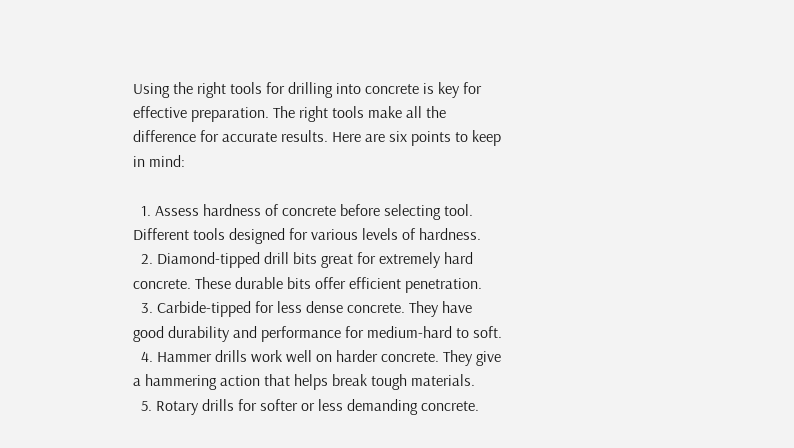Using the right tools for drilling into concrete is key for effective preparation. The right tools make all the difference for accurate results. Here are six points to keep in mind:

  1. Assess hardness of concrete before selecting tool. Different tools designed for various levels of hardness.
  2. Diamond-tipped drill bits great for extremely hard concrete. These durable bits offer efficient penetration.
  3. Carbide-tipped for less dense concrete. They have good durability and performance for medium-hard to soft.
  4. Hammer drills work well on harder concrete. They give a hammering action that helps break tough materials.
  5. Rotary drills for softer or less demanding concrete.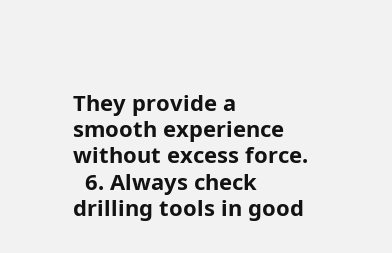They provide a smooth experience without excess force.
  6. Always check drilling tools in good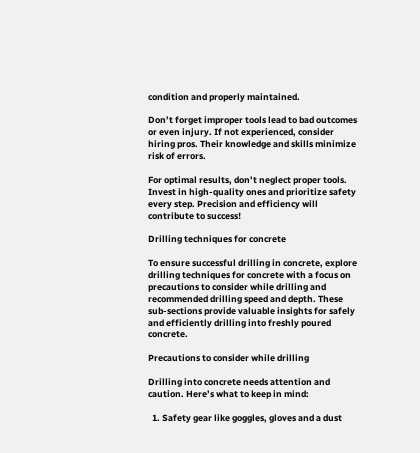condition and properly maintained.

Don’t forget improper tools lead to bad outcomes or even injury. If not experienced, consider hiring pros. Their knowledge and skills minimize risk of errors.

For optimal results, don’t neglect proper tools. Invest in high-quality ones and prioritize safety every step. Precision and efficiency will contribute to success!

Drilling techniques for concrete

To ensure successful drilling in concrete, explore drilling techniques for concrete with a focus on precautions to consider while drilling and recommended drilling speed and depth. These sub-sections provide valuable insights for safely and efficiently drilling into freshly poured concrete.

Precautions to consider while drilling

Drilling into concrete needs attention and caution. Here’s what to keep in mind:

  1. Safety gear like goggles, gloves and a dust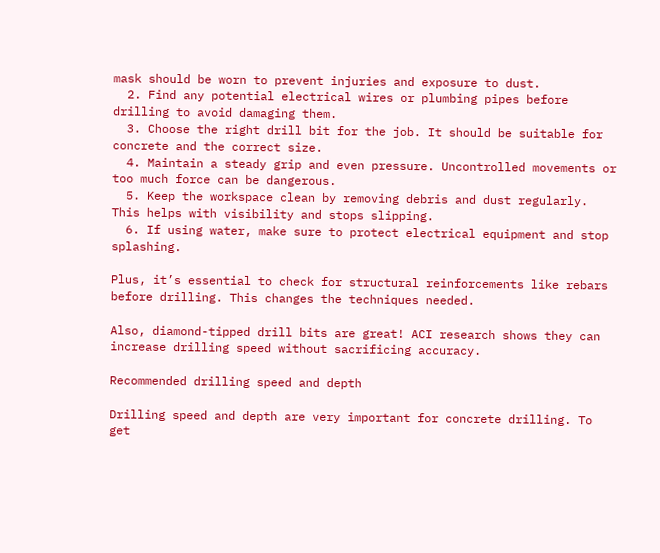mask should be worn to prevent injuries and exposure to dust.
  2. Find any potential electrical wires or plumbing pipes before drilling to avoid damaging them.
  3. Choose the right drill bit for the job. It should be suitable for concrete and the correct size.
  4. Maintain a steady grip and even pressure. Uncontrolled movements or too much force can be dangerous.
  5. Keep the workspace clean by removing debris and dust regularly. This helps with visibility and stops slipping.
  6. If using water, make sure to protect electrical equipment and stop splashing.

Plus, it’s essential to check for structural reinforcements like rebars before drilling. This changes the techniques needed.

Also, diamond-tipped drill bits are great! ACI research shows they can increase drilling speed without sacrificing accuracy.

Recommended drilling speed and depth

Drilling speed and depth are very important for concrete drilling. To get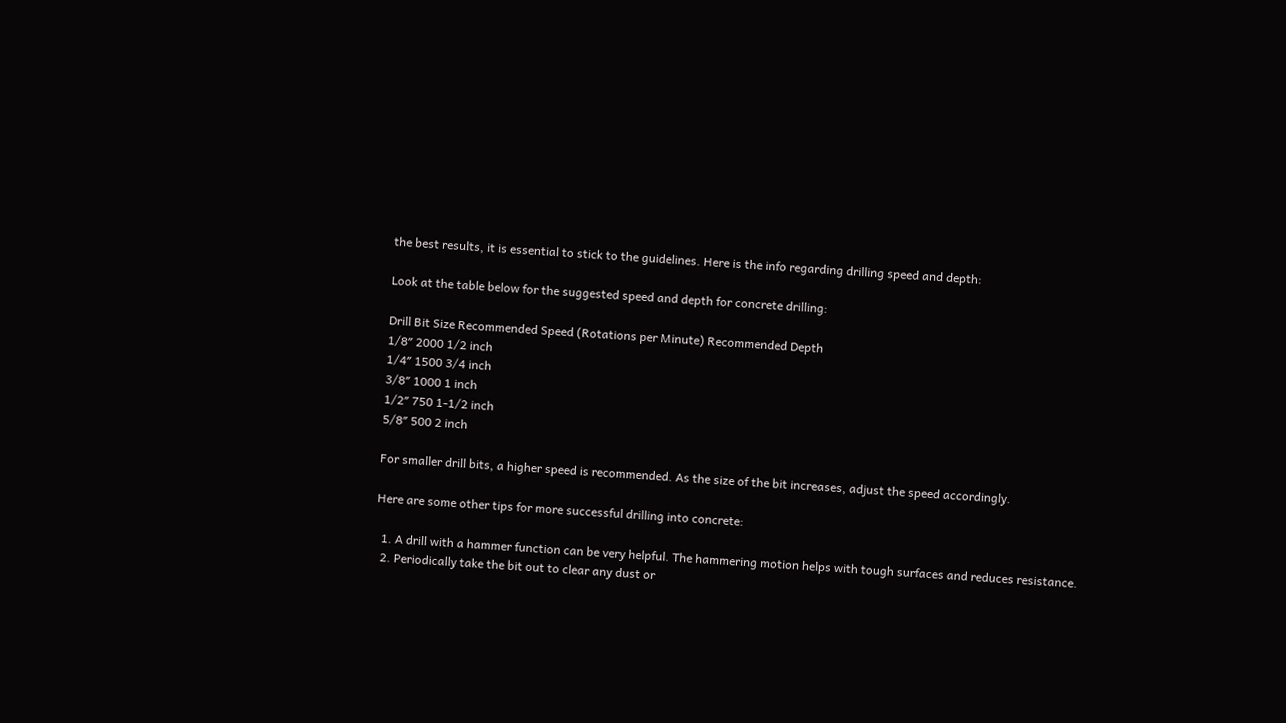the best results, it is essential to stick to the guidelines. Here is the info regarding drilling speed and depth:

Look at the table below for the suggested speed and depth for concrete drilling:

Drill Bit Size Recommended Speed (Rotations per Minute) Recommended Depth
1/8″ 2000 1/2 inch
1/4″ 1500 3/4 inch
3/8″ 1000 1 inch
1/2″ 750 1-1/2 inch
5/8″ 500 2 inch

For smaller drill bits, a higher speed is recommended. As the size of the bit increases, adjust the speed accordingly.

Here are some other tips for more successful drilling into concrete:

  1. A drill with a hammer function can be very helpful. The hammering motion helps with tough surfaces and reduces resistance.
  2. Periodically take the bit out to clear any dust or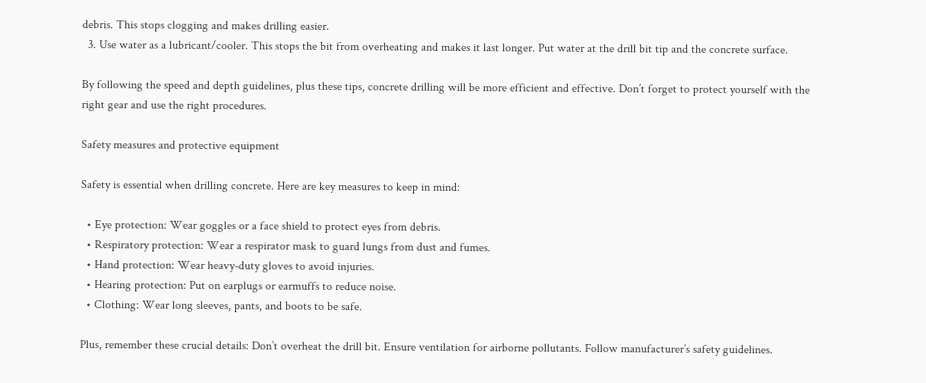debris. This stops clogging and makes drilling easier.
  3. Use water as a lubricant/cooler. This stops the bit from overheating and makes it last longer. Put water at the drill bit tip and the concrete surface.

By following the speed and depth guidelines, plus these tips, concrete drilling will be more efficient and effective. Don’t forget to protect yourself with the right gear and use the right procedures.

Safety measures and protective equipment

Safety is essential when drilling concrete. Here are key measures to keep in mind:

  • Eye protection: Wear goggles or a face shield to protect eyes from debris.
  • Respiratory protection: Wear a respirator mask to guard lungs from dust and fumes.
  • Hand protection: Wear heavy-duty gloves to avoid injuries.
  • Hearing protection: Put on earplugs or earmuffs to reduce noise.
  • Clothing: Wear long sleeves, pants, and boots to be safe.

Plus, remember these crucial details: Don’t overheat the drill bit. Ensure ventilation for airborne pollutants. Follow manufacturer’s safety guidelines.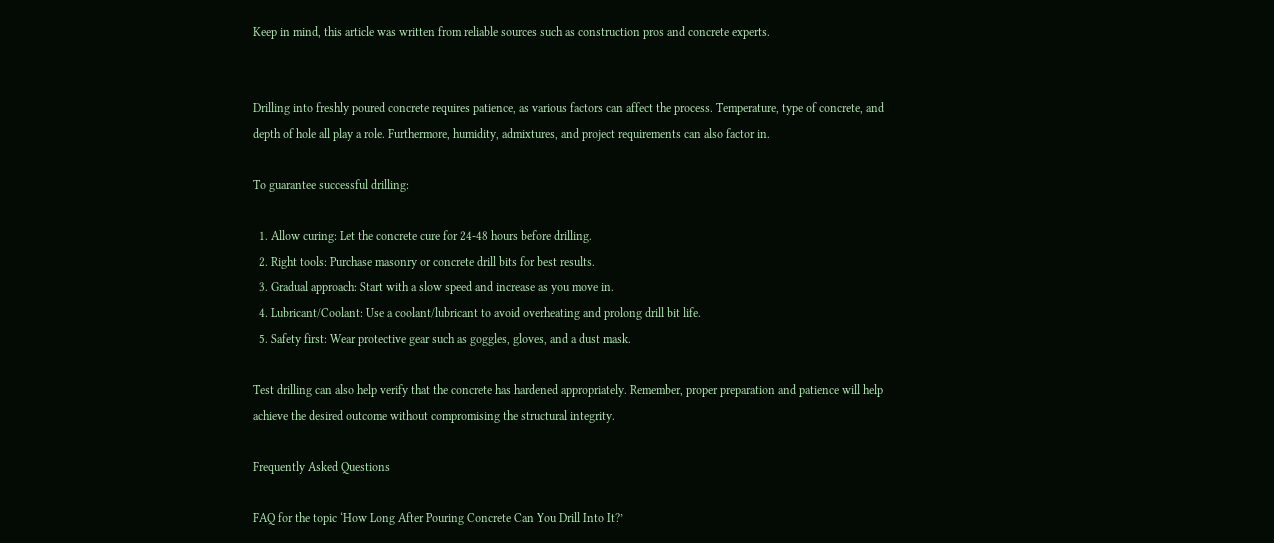Keep in mind, this article was written from reliable sources such as construction pros and concrete experts.


Drilling into freshly poured concrete requires patience, as various factors can affect the process. Temperature, type of concrete, and depth of hole all play a role. Furthermore, humidity, admixtures, and project requirements can also factor in.

To guarantee successful drilling:

  1. Allow curing: Let the concrete cure for 24-48 hours before drilling.
  2. Right tools: Purchase masonry or concrete drill bits for best results.
  3. Gradual approach: Start with a slow speed and increase as you move in.
  4. Lubricant/Coolant: Use a coolant/lubricant to avoid overheating and prolong drill bit life.
  5. Safety first: Wear protective gear such as goggles, gloves, and a dust mask.

Test drilling can also help verify that the concrete has hardened appropriately. Remember, proper preparation and patience will help achieve the desired outcome without compromising the structural integrity.

Frequently Asked Questions

FAQ for the topic ‘How Long After Pouring Concrete Can You Drill Into It?’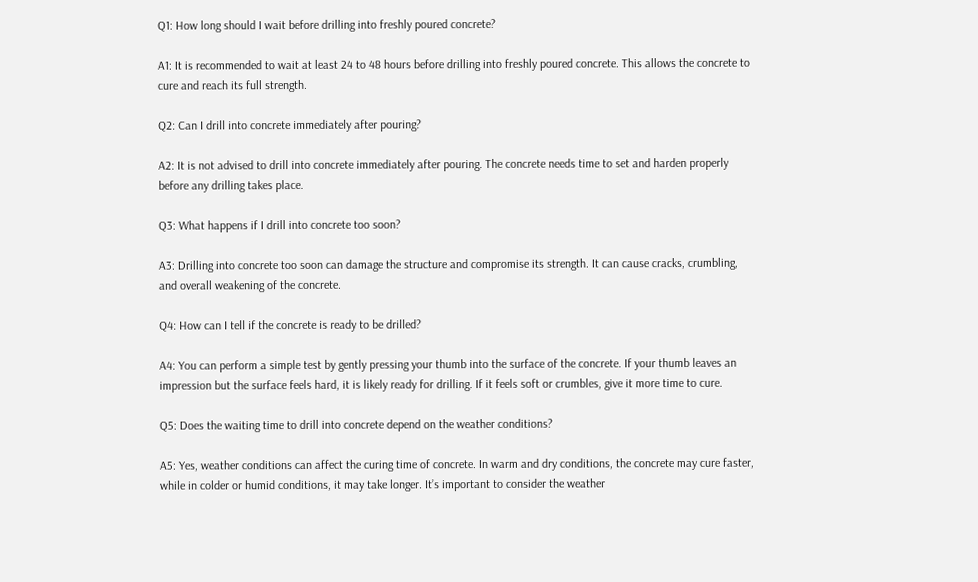Q1: How long should I wait before drilling into freshly poured concrete?

A1: It is recommended to wait at least 24 to 48 hours before drilling into freshly poured concrete. This allows the concrete to cure and reach its full strength.

Q2: Can I drill into concrete immediately after pouring?

A2: It is not advised to drill into concrete immediately after pouring. The concrete needs time to set and harden properly before any drilling takes place.

Q3: What happens if I drill into concrete too soon?

A3: Drilling into concrete too soon can damage the structure and compromise its strength. It can cause cracks, crumbling, and overall weakening of the concrete.

Q4: How can I tell if the concrete is ready to be drilled?

A4: You can perform a simple test by gently pressing your thumb into the surface of the concrete. If your thumb leaves an impression but the surface feels hard, it is likely ready for drilling. If it feels soft or crumbles, give it more time to cure.

Q5: Does the waiting time to drill into concrete depend on the weather conditions?

A5: Yes, weather conditions can affect the curing time of concrete. In warm and dry conditions, the concrete may cure faster, while in colder or humid conditions, it may take longer. It’s important to consider the weather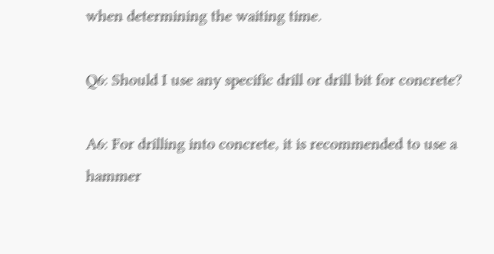when determining the waiting time.

Q6: Should I use any specific drill or drill bit for concrete?

A6: For drilling into concrete, it is recommended to use a hammer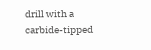drill with a carbide-tipped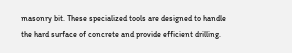masonry bit. These specialized tools are designed to handle the hard surface of concrete and provide efficient drilling.